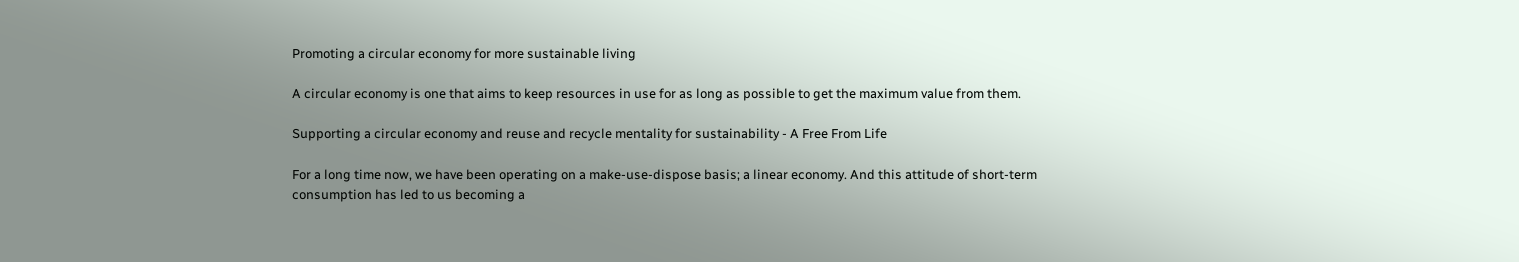Promoting a circular economy for more sustainable living

A circular economy is one that aims to keep resources in use for as long as possible to get the maximum value from them.

Supporting a circular economy and reuse and recycle mentality for sustainability - A Free From Life

For a long time now, we have been operating on a make-use-dispose basis; a linear economy. And this attitude of short-term consumption has led to us becoming a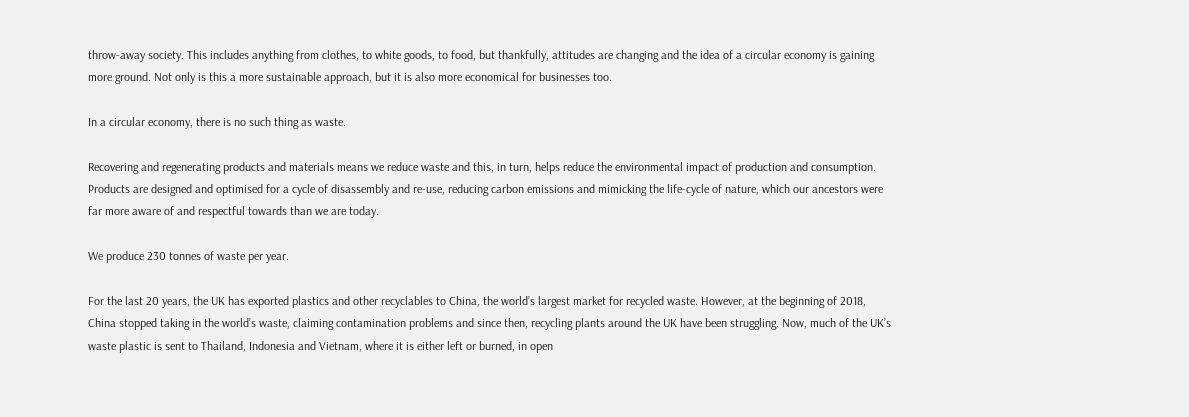throw-away society. This includes anything from clothes, to white goods, to food, but thankfully, attitudes are changing and the idea of a circular economy is gaining more ground. Not only is this a more sustainable approach, but it is also more economical for businesses too.

In a circular economy, there is no such thing as waste.

Recovering and regenerating products and materials means we reduce waste and this, in turn, helps reduce the environmental impact of production and consumption. Products are designed and optimised for a cycle of disassembly and re-use, reducing carbon emissions and mimicking the life-cycle of nature, which our ancestors were far more aware of and respectful towards than we are today.

We produce 230 tonnes of waste per year.

For the last 20 years, the UK has exported plastics and other recyclables to China, the world’s largest market for recycled waste. However, at the beginning of 2018, China stopped taking in the world’s waste, claiming contamination problems and since then, recycling plants around the UK have been struggling. Now, much of the UK’s waste plastic is sent to Thailand, Indonesia and Vietnam, where it is either left or burned, in open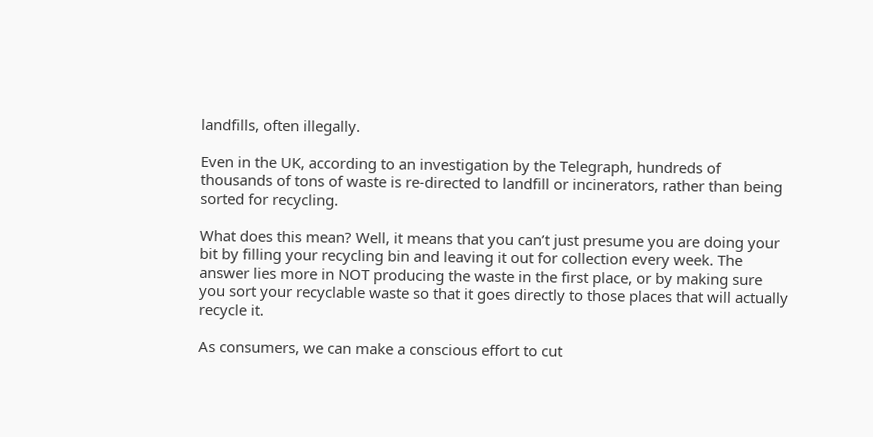landfills, often illegally.

Even in the UK, according to an investigation by the Telegraph, hundreds of thousands of tons of waste is re-directed to landfill or incinerators, rather than being sorted for recycling.

What does this mean? Well, it means that you can’t just presume you are doing your bit by filling your recycling bin and leaving it out for collection every week. The answer lies more in NOT producing the waste in the first place, or by making sure you sort your recyclable waste so that it goes directly to those places that will actually recycle it.

As consumers, we can make a conscious effort to cut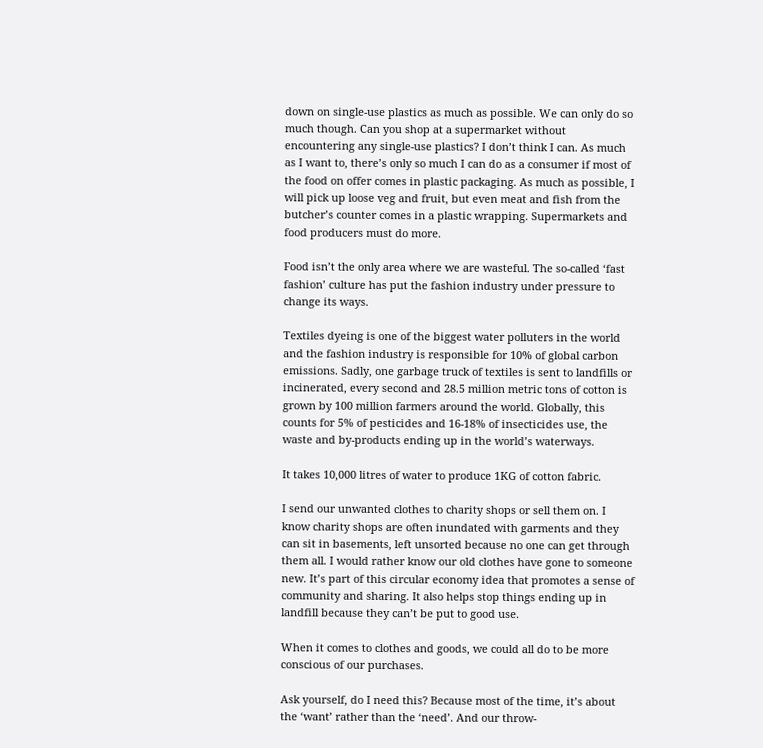down on single-use plastics as much as possible. We can only do so much though. Can you shop at a supermarket without encountering any single-use plastics? I don’t think I can. As much as I want to, there’s only so much I can do as a consumer if most of the food on offer comes in plastic packaging. As much as possible, I will pick up loose veg and fruit, but even meat and fish from the butcher’s counter comes in a plastic wrapping. Supermarkets and food producers must do more.

Food isn’t the only area where we are wasteful. The so-called ‘fast fashion’ culture has put the fashion industry under pressure to change its ways.

Textiles dyeing is one of the biggest water polluters in the world and the fashion industry is responsible for 10% of global carbon emissions. Sadly, one garbage truck of textiles is sent to landfills or incinerated, every second and 28.5 million metric tons of cotton is grown by 100 million farmers around the world. Globally, this counts for 5% of pesticides and 16-18% of insecticides use, the waste and by-products ending up in the world’s waterways.

It takes 10,000 litres of water to produce 1KG of cotton fabric.

I send our unwanted clothes to charity shops or sell them on. I know charity shops are often inundated with garments and they can sit in basements, left unsorted because no one can get through them all. I would rather know our old clothes have gone to someone new. It’s part of this circular economy idea that promotes a sense of community and sharing. It also helps stop things ending up in landfill because they can’t be put to good use.

When it comes to clothes and goods, we could all do to be more conscious of our purchases.

Ask yourself, do I need this? Because most of the time, it’s about the ‘want’ rather than the ‘need’. And our throw-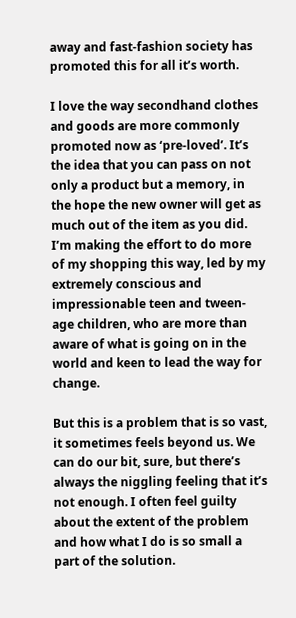away and fast-fashion society has promoted this for all it’s worth.

I love the way secondhand clothes and goods are more commonly promoted now as ‘pre-loved’. It’s the idea that you can pass on not only a product but a memory, in the hope the new owner will get as much out of the item as you did. I’m making the effort to do more of my shopping this way, led by my extremely conscious and impressionable teen and tween-age children, who are more than aware of what is going on in the world and keen to lead the way for change.

But this is a problem that is so vast, it sometimes feels beyond us. We can do our bit, sure, but there’s always the niggling feeling that it’s not enough. I often feel guilty about the extent of the problem and how what I do is so small a part of the solution.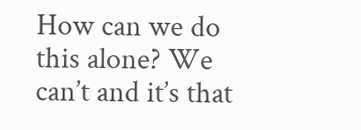How can we do this alone? We can’t and it’s that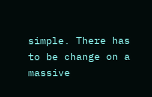simple. There has to be change on a massive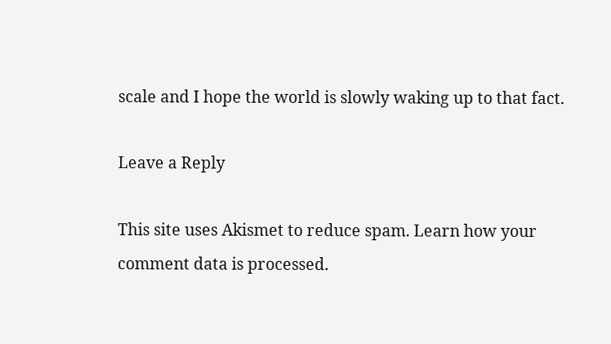scale and I hope the world is slowly waking up to that fact.

Leave a Reply

This site uses Akismet to reduce spam. Learn how your comment data is processed.